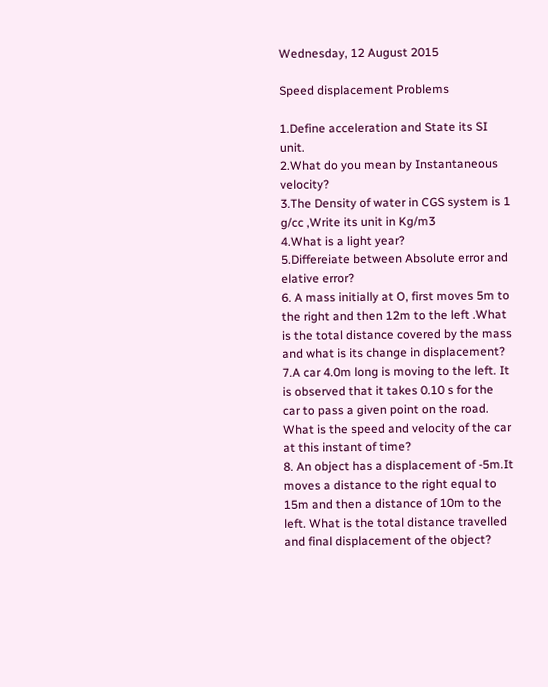Wednesday, 12 August 2015

Speed displacement Problems

1.Define acceleration and State its SI unit.
2.What do you mean by Instantaneous velocity?
3.The Density of water in CGS system is 1 g/cc ,Write its unit in Kg/m3
4.What is a light year?
5.Differeiate between Absolute error and elative error?
6. A mass initially at O, first moves 5m to the right and then 12m to the left .What is the total distance covered by the mass and what is its change in displacement?
7.A car 4.0m long is moving to the left. It is observed that it takes 0.10 s for the car to pass a given point on the road. What is the speed and velocity of the car at this instant of time?
8. An object has a displacement of -5m.It moves a distance to the right equal to 15m and then a distance of 10m to the left. What is the total distance travelled and final displacement of the object?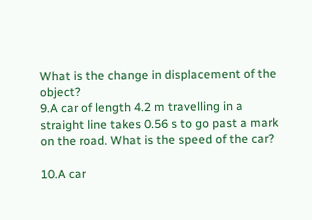What is the change in displacement of the object?
9.A car of length 4.2 m travelling in a straight line takes 0.56 s to go past a mark on the road. What is the speed of the car?

10.A car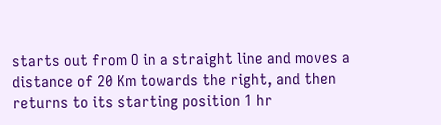starts out from O in a straight line and moves a distance of 20 Km towards the right, and then returns to its starting position 1 hr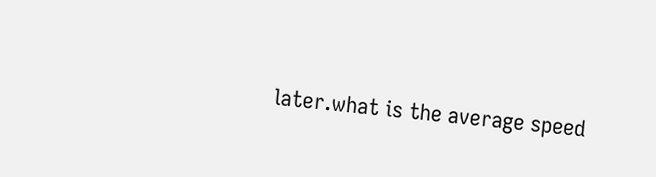later.what is the average speed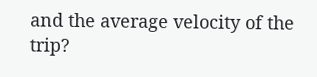and the average velocity of the trip?